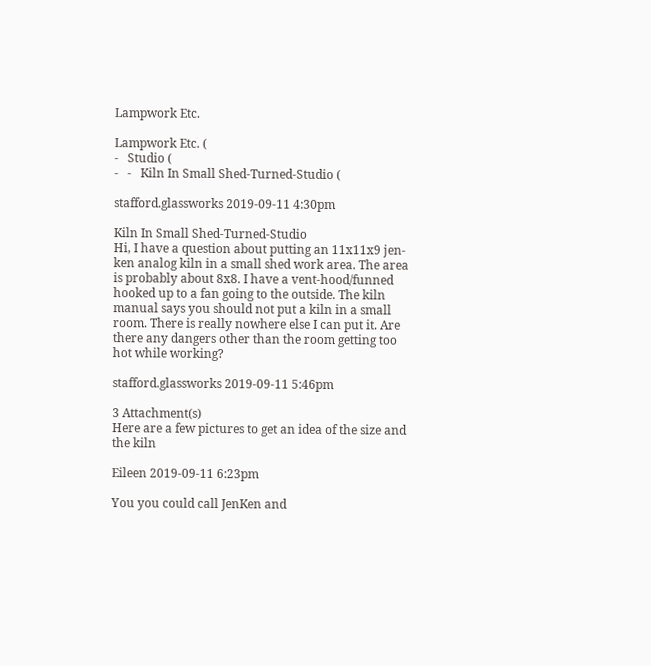Lampwork Etc.

Lampwork Etc. (
-   Studio (
-   -   Kiln In Small Shed-Turned-Studio (

stafford.glassworks 2019-09-11 4:30pm

Kiln In Small Shed-Turned-Studio
Hi, I have a question about putting an 11x11x9 jen-ken analog kiln in a small shed work area. The area is probably about 8x8. I have a vent-hood/funned hooked up to a fan going to the outside. The kiln manual says you should not put a kiln in a small room. There is really nowhere else I can put it. Are there any dangers other than the room getting too hot while working?

stafford.glassworks 2019-09-11 5:46pm

3 Attachment(s)
Here are a few pictures to get an idea of the size and the kiln

Eileen 2019-09-11 6:23pm

You you could call JenKen and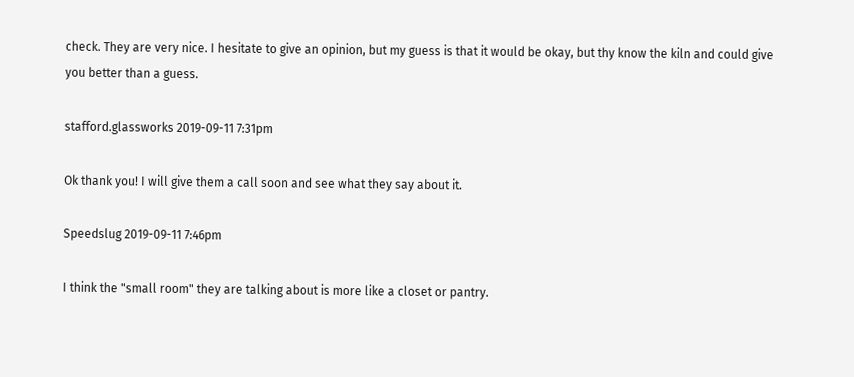check. They are very nice. I hesitate to give an opinion, but my guess is that it would be okay, but thy know the kiln and could give you better than a guess.

stafford.glassworks 2019-09-11 7:31pm

Ok thank you! I will give them a call soon and see what they say about it.

Speedslug 2019-09-11 7:46pm

I think the "small room" they are talking about is more like a closet or pantry.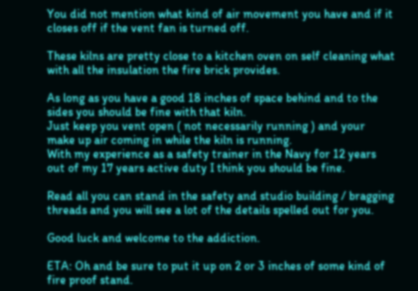You did not mention what kind of air movement you have and if it closes off if the vent fan is turned off.

These kilns are pretty close to a kitchen oven on self cleaning what with all the insulation the fire brick provides.

As long as you have a good 18 inches of space behind and to the sides you should be fine with that kiln.
Just keep you vent open ( not necessarily running ) and your make up air coming in while the kiln is running.
With my experience as a safety trainer in the Navy for 12 years out of my 17 years active duty I think you should be fine.

Read all you can stand in the safety and studio building / bragging threads and you will see a lot of the details spelled out for you.

Good luck and welcome to the addiction.

ETA: Oh and be sure to put it up on 2 or 3 inches of some kind of fire proof stand.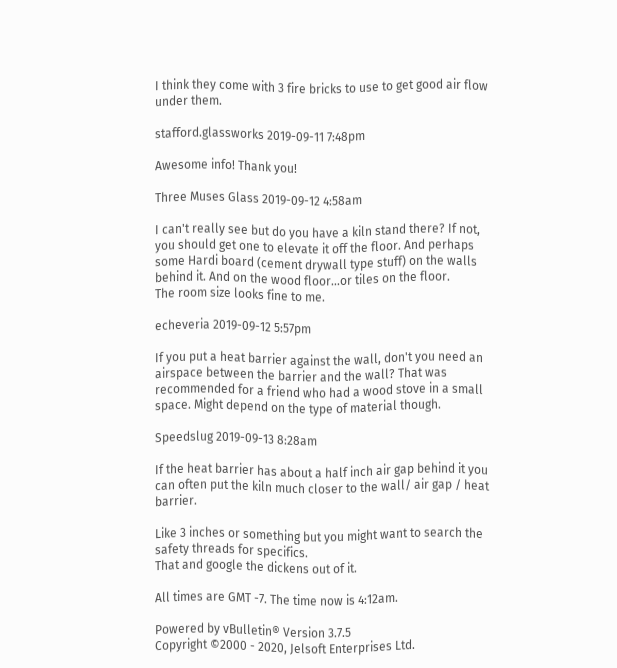I think they come with 3 fire bricks to use to get good air flow under them.

stafford.glassworks 2019-09-11 7:48pm

Awesome info! Thank you!

Three Muses Glass 2019-09-12 4:58am

I can't really see but do you have a kiln stand there? If not, you should get one to elevate it off the floor. And perhaps some Hardi board (cement drywall type stuff) on the walls behind it. And on the wood floor...or tiles on the floor.
The room size looks fine to me.

echeveria 2019-09-12 5:57pm

If you put a heat barrier against the wall, don't you need an airspace between the barrier and the wall? That was recommended for a friend who had a wood stove in a small space. Might depend on the type of material though.

Speedslug 2019-09-13 8:28am

If the heat barrier has about a half inch air gap behind it you can often put the kiln much closer to the wall/ air gap / heat barrier.

Like 3 inches or something but you might want to search the safety threads for specifics.
That and google the dickens out of it.

All times are GMT -7. The time now is 4:12am.

Powered by vBulletin® Version 3.7.5
Copyright ©2000 - 2020, Jelsoft Enterprises Ltd.